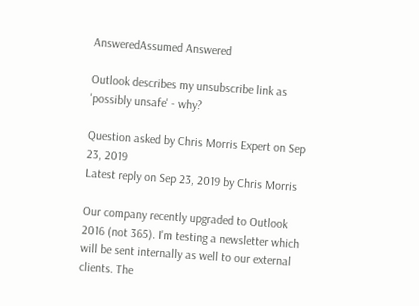AnsweredAssumed Answered

Outlook describes my unsubscribe link as 'possibly unsafe' - why?

Question asked by Chris Morris Expert on Sep 23, 2019
Latest reply on Sep 23, 2019 by Chris Morris

Our company recently upgraded to Outlook 2016 (not 365). I'm testing a newsletter which will be sent internally as well to our external clients. The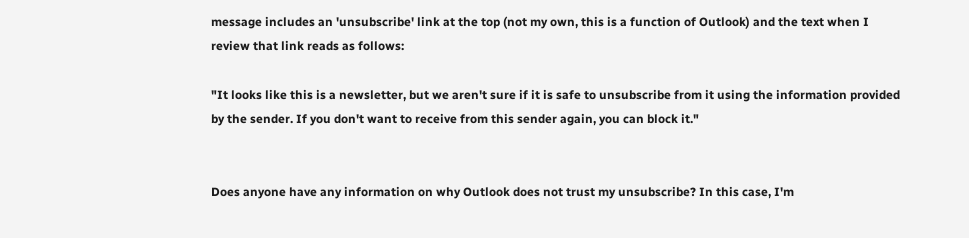message includes an 'unsubscribe' link at the top (not my own, this is a function of Outlook) and the text when I review that link reads as follows:

"It looks like this is a newsletter, but we aren't sure if it is safe to unsubscribe from it using the information provided by the sender. If you don't want to receive from this sender again, you can block it."


Does anyone have any information on why Outlook does not trust my unsubscribe? In this case, I'm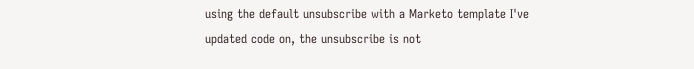using the default unsubscribe with a Marketo template I've updated code on, the unsubscribe is not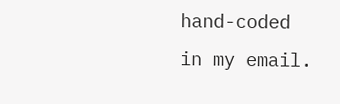hand-coded in my email.